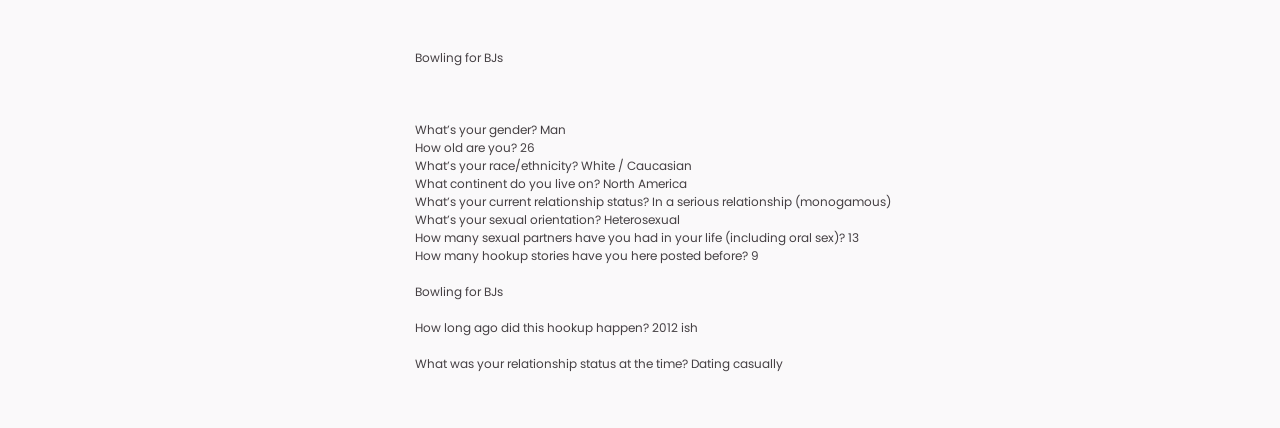Bowling for BJs



What’s your gender? Man
How old are you? 26
What’s your race/ethnicity? White / Caucasian
What continent do you live on? North America
What’s your current relationship status? In a serious relationship (monogamous)
What’s your sexual orientation? Heterosexual
How many sexual partners have you had in your life (including oral sex)? 13
How many hookup stories have you here posted before? 9

Bowling for BJs

How long ago did this hookup happen? 2012 ish

What was your relationship status at the time? Dating casually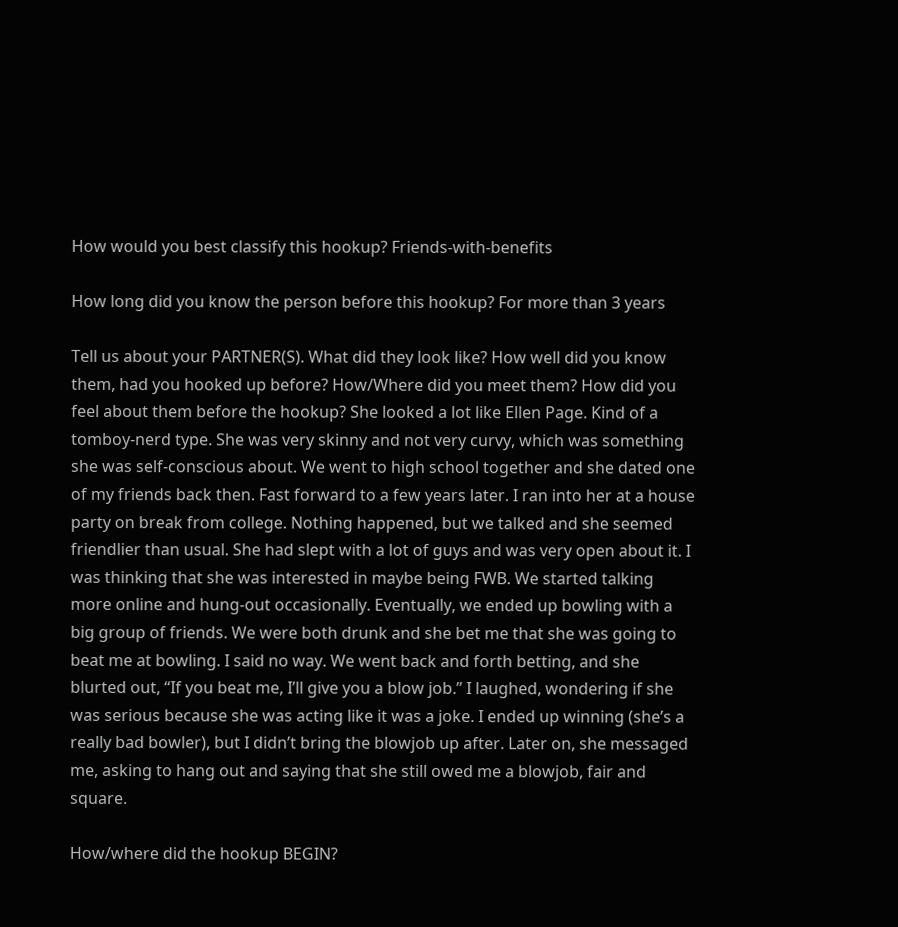How would you best classify this hookup? Friends-with-benefits

How long did you know the person before this hookup? For more than 3 years

Tell us about your PARTNER(S). What did they look like? How well did you know them, had you hooked up before? How/Where did you meet them? How did you feel about them before the hookup? She looked a lot like Ellen Page. Kind of a tomboy-nerd type. She was very skinny and not very curvy, which was something she was self-conscious about. We went to high school together and she dated one of my friends back then. Fast forward to a few years later. I ran into her at a house party on break from college. Nothing happened, but we talked and she seemed friendlier than usual. She had slept with a lot of guys and was very open about it. I was thinking that she was interested in maybe being FWB. We started talking more online and hung-out occasionally. Eventually, we ended up bowling with a big group of friends. We were both drunk and she bet me that she was going to beat me at bowling. I said no way. We went back and forth betting, and she blurted out, “If you beat me, I’ll give you a blow job.” I laughed, wondering if she was serious because she was acting like it was a joke. I ended up winning (she’s a really bad bowler), but I didn’t bring the blowjob up after. Later on, she messaged me, asking to hang out and saying that she still owed me a blowjob, fair and square.

How/where did the hookup BEGIN?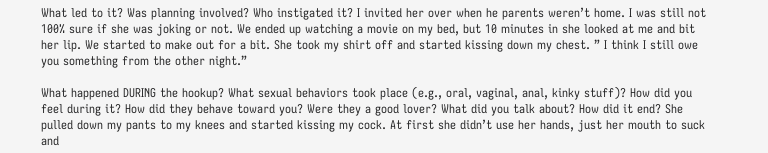What led to it? Was planning involved? Who instigated it? I invited her over when he parents weren’t home. I was still not 100% sure if she was joking or not. We ended up watching a movie on my bed, but 10 minutes in she looked at me and bit her lip. We started to make out for a bit. She took my shirt off and started kissing down my chest. ” I think I still owe you something from the other night.”

What happened DURING the hookup? What sexual behaviors took place (e.g., oral, vaginal, anal, kinky stuff)? How did you feel during it? How did they behave toward you? Were they a good lover? What did you talk about? How did it end? She pulled down my pants to my knees and started kissing my cock. At first she didn’t use her hands, just her mouth to suck and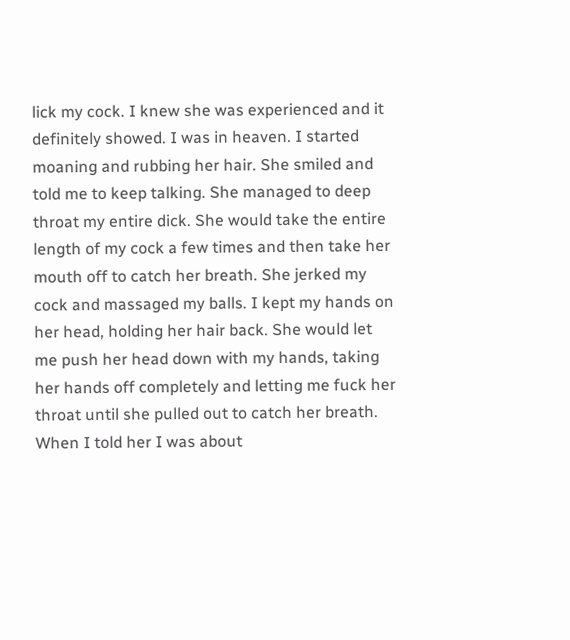lick my cock. I knew she was experienced and it definitely showed. I was in heaven. I started moaning and rubbing her hair. She smiled and told me to keep talking. She managed to deep throat my entire dick. She would take the entire length of my cock a few times and then take her mouth off to catch her breath. She jerked my cock and massaged my balls. I kept my hands on her head, holding her hair back. She would let me push her head down with my hands, taking her hands off completely and letting me fuck her throat until she pulled out to catch her breath. When I told her I was about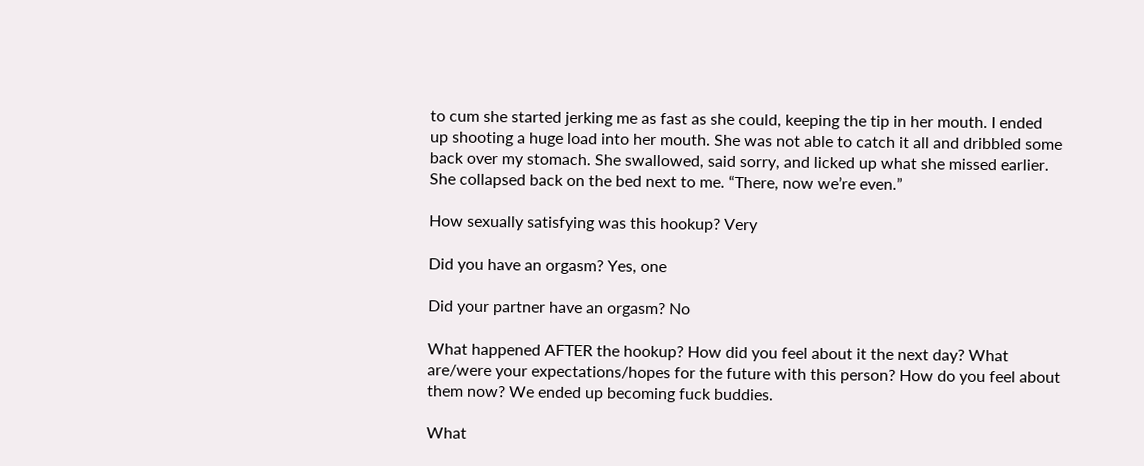to cum she started jerking me as fast as she could, keeping the tip in her mouth. I ended up shooting a huge load into her mouth. She was not able to catch it all and dribbled some back over my stomach. She swallowed, said sorry, and licked up what she missed earlier. She collapsed back on the bed next to me. “There, now we’re even.”

How sexually satisfying was this hookup? Very

Did you have an orgasm? Yes, one

Did your partner have an orgasm? No

What happened AFTER the hookup? How did you feel about it the next day? What are/were your expectations/hopes for the future with this person? How do you feel about them now? We ended up becoming fuck buddies.

What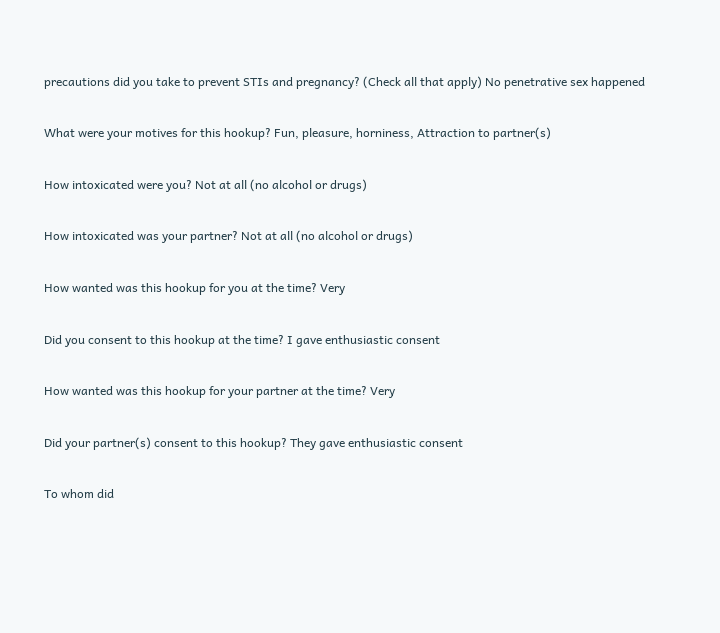precautions did you take to prevent STIs and pregnancy? (Check all that apply) No penetrative sex happened

What were your motives for this hookup? Fun, pleasure, horniness, Attraction to partner(s)

How intoxicated were you? Not at all (no alcohol or drugs)

How intoxicated was your partner? Not at all (no alcohol or drugs)

How wanted was this hookup for you at the time? Very

Did you consent to this hookup at the time? I gave enthusiastic consent

How wanted was this hookup for your partner at the time? Very

Did your partner(s) consent to this hookup? They gave enthusiastic consent

To whom did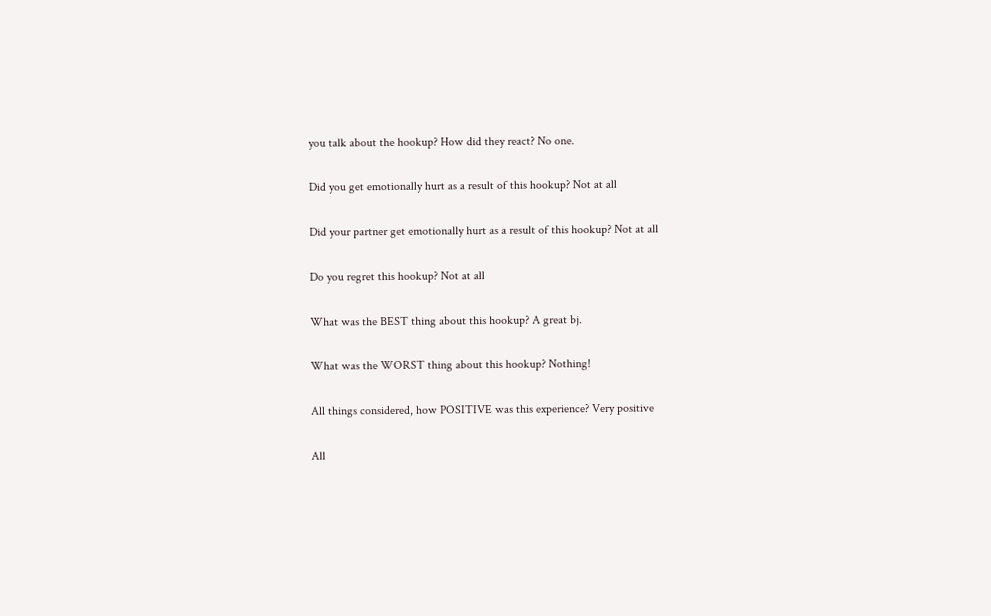you talk about the hookup? How did they react? No one.

Did you get emotionally hurt as a result of this hookup? Not at all

Did your partner get emotionally hurt as a result of this hookup? Not at all

Do you regret this hookup? Not at all

What was the BEST thing about this hookup? A great bj.

What was the WORST thing about this hookup? Nothing!

All things considered, how POSITIVE was this experience? Very positive

All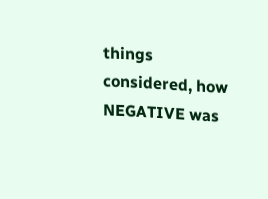things considered, how NEGATIVE was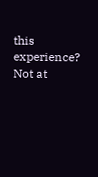this experience? Not at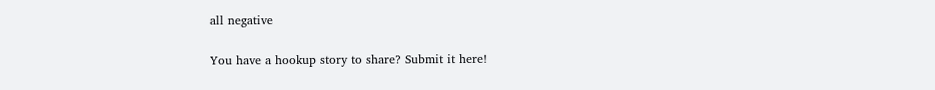all negative

You have a hookup story to share? Submit it here!